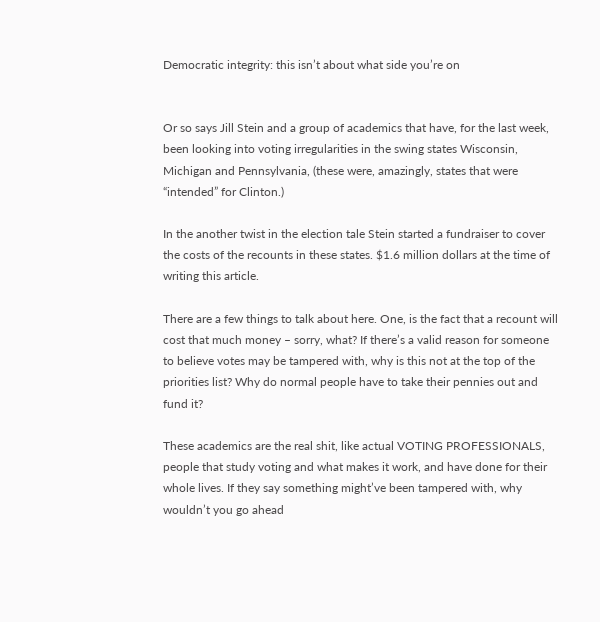Democratic integrity: this isn’t about what side you’re on


Or so says Jill Stein and a group of academics that have, for the last week, been looking into voting irregularities in the swing states Wisconsin, Michigan and Pennsylvania, (these were, amazingly, states that were “intended” for Clinton.)

In the another twist in the election tale Stein started a fundraiser to cover the costs of the recounts in these states. $1.6 million dollars at the time of writing this article.

There are a few things to talk about here. One, is the fact that a recount will cost that much money – sorry, what? If there’s a valid reason for someone to believe votes may be tampered with, why is this not at the top of the priorities list? Why do normal people have to take their pennies out and fund it?

These academics are the real shit, like actual VOTING PROFESSIONALS, people that study voting and what makes it work, and have done for their whole lives. If they say something might’ve been tampered with, why wouldn’t you go ahead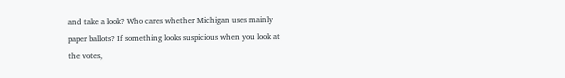and take a look? Who cares whether Michigan uses mainly paper ballots? If something looks suspicious when you look at the votes,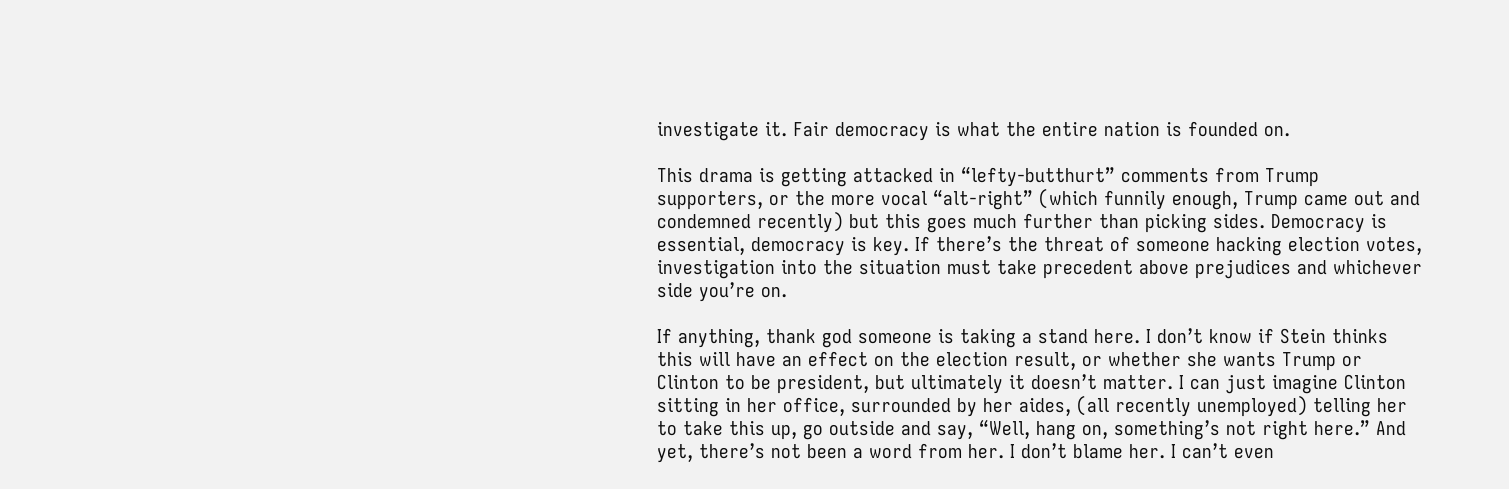investigate it. Fair democracy is what the entire nation is founded on.

This drama is getting attacked in “lefty-butthurt” comments from Trump supporters, or the more vocal “alt-right” (which funnily enough, Trump came out and condemned recently) but this goes much further than picking sides. Democracy is essential, democracy is key. If there’s the threat of someone hacking election votes, investigation into the situation must take precedent above prejudices and whichever side you’re on.

If anything, thank god someone is taking a stand here. I don’t know if Stein thinks this will have an effect on the election result, or whether she wants Trump or Clinton to be president, but ultimately it doesn’t matter. I can just imagine Clinton sitting in her office, surrounded by her aides, (all recently unemployed) telling her to take this up, go outside and say, “Well, hang on, something’s not right here.” And yet, there’s not been a word from her. I don’t blame her. I can’t even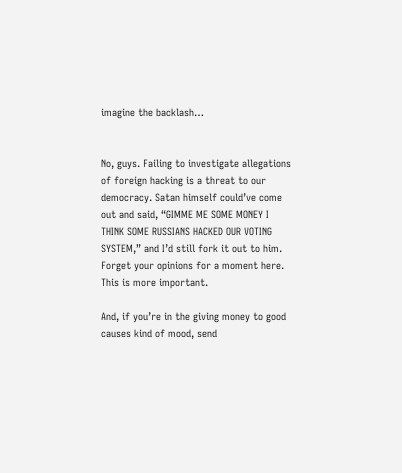imagine the backlash…


No, guys. Failing to investigate allegations of foreign hacking is a threat to our democracy. Satan himself could’ve come out and said, “GIMME ME SOME MONEY I THINK SOME RUSSIANS HACKED OUR VOTING SYSTEM,” and I’d still fork it out to him. Forget your opinions for a moment here. This is more important.

And, if you’re in the giving money to good causes kind of mood, send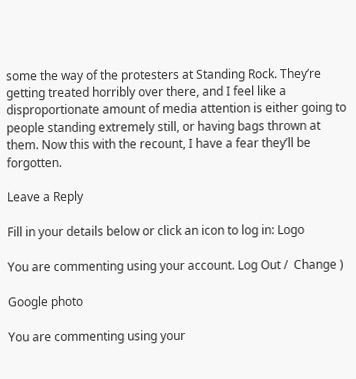some the way of the protesters at Standing Rock. They’re getting treated horribly over there, and I feel like a disproportionate amount of media attention is either going to people standing extremely still, or having bags thrown at them. Now this with the recount, I have a fear they’ll be forgotten.

Leave a Reply

Fill in your details below or click an icon to log in: Logo

You are commenting using your account. Log Out /  Change )

Google photo

You are commenting using your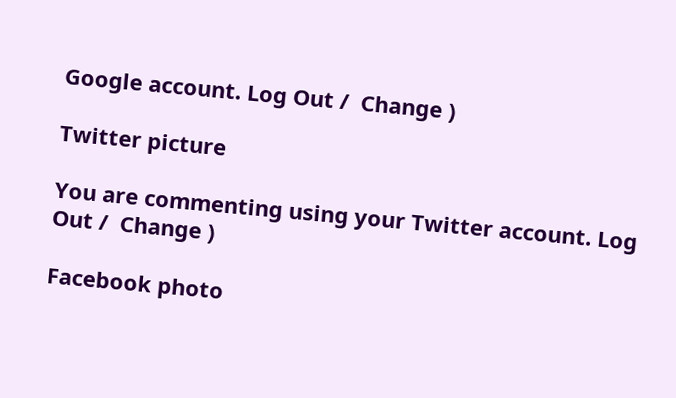Google account. Log Out /  Change )

Twitter picture

You are commenting using your Twitter account. Log Out /  Change )

Facebook photo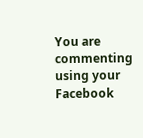You are commenting using your Facebook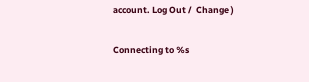account. Log Out /  Change )

Connecting to %s